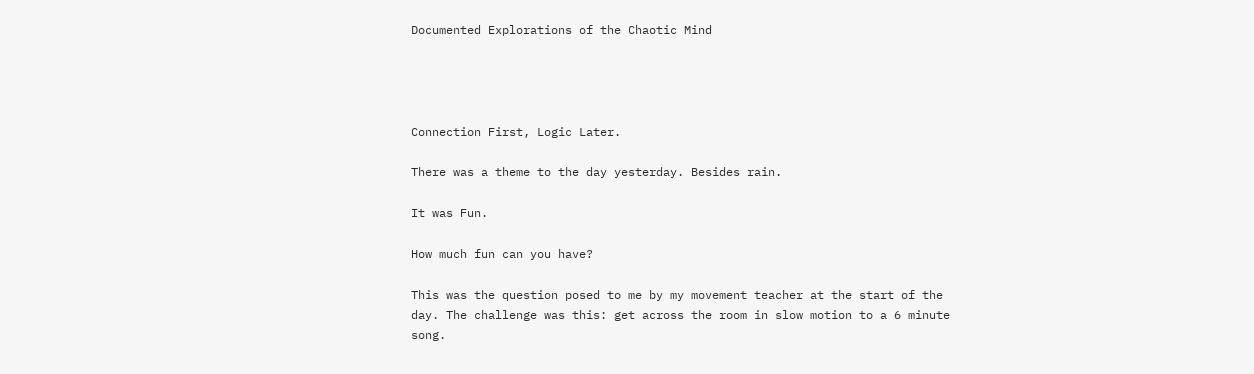Documented Explorations of the Chaotic Mind




Connection First, Logic Later.

There was a theme to the day yesterday. Besides rain.

It was Fun.

How much fun can you have?

This was the question posed to me by my movement teacher at the start of the day. The challenge was this: get across the room in slow motion to a 6 minute song.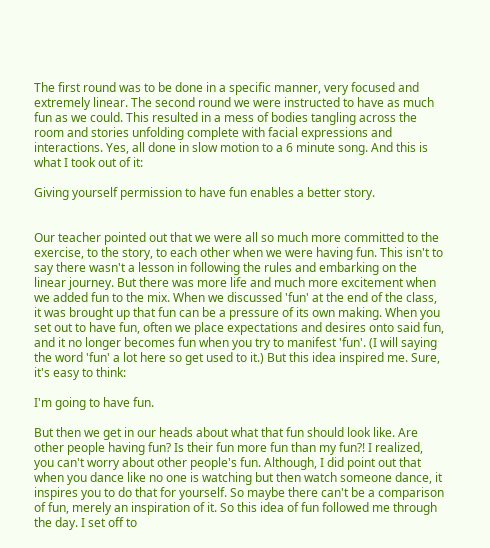The first round was to be done in a specific manner, very focused and extremely linear. The second round we were instructed to have as much fun as we could. This resulted in a mess of bodies tangling across the room and stories unfolding complete with facial expressions and interactions. Yes, all done in slow motion to a 6 minute song. And this is what I took out of it:

Giving yourself permission to have fun enables a better story.


Our teacher pointed out that we were all so much more committed to the exercise, to the story, to each other when we were having fun. This isn't to say there wasn't a lesson in following the rules and embarking on the linear journey. But there was more life and much more excitement when we added fun to the mix. When we discussed 'fun' at the end of the class, it was brought up that fun can be a pressure of its own making. When you set out to have fun, often we place expectations and desires onto said fun, and it no longer becomes fun when you try to manifest 'fun'. (I will saying the word 'fun' a lot here so get used to it.) But this idea inspired me. Sure, it's easy to think:

I'm going to have fun.

But then we get in our heads about what that fun should look like. Are other people having fun? Is their fun more fun than my fun?! I realized, you can't worry about other people's fun. Although, I did point out that when you dance like no one is watching but then watch someone dance, it inspires you to do that for yourself. So maybe there can't be a comparison of fun, merely an inspiration of it. So this idea of fun followed me through the day. I set off to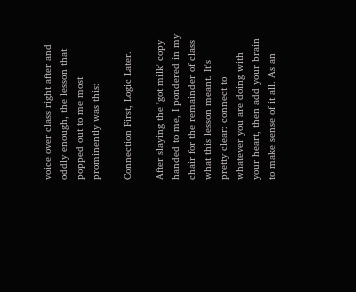voice over class right after and oddly enough, the lesson that popped out to me most prominently was this:

Connection First, Logic Later.

After slaying the 'got milk' copy handed to me, I pondered in my chair for the remainder of class what this lesson meant. It's pretty clear: connect to whatever you are doing with your heart, then add your brain to make sense of it all. As an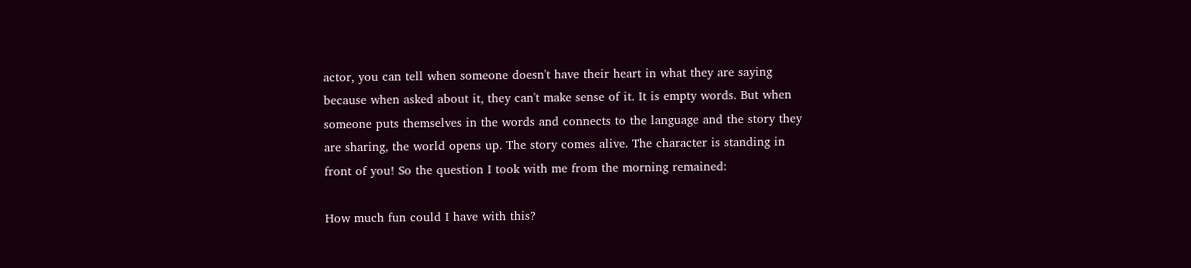actor, you can tell when someone doesn't have their heart in what they are saying because when asked about it, they can't make sense of it. It is empty words. But when someone puts themselves in the words and connects to the language and the story they are sharing, the world opens up. The story comes alive. The character is standing in front of you! So the question I took with me from the morning remained:

How much fun could I have with this?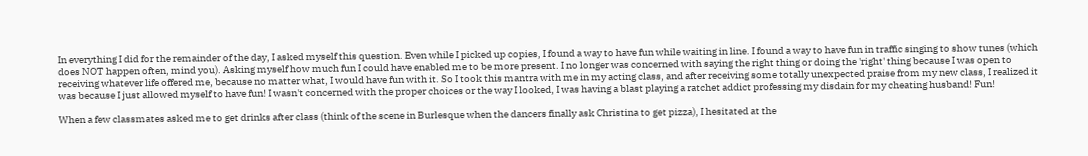In everything I did for the remainder of the day, I asked myself this question. Even while I picked up copies, I found a way to have fun while waiting in line. I found a way to have fun in traffic singing to show tunes (which does NOT happen often, mind you). Asking myself how much fun I could have enabled me to be more present. I no longer was concerned with saying the right thing or doing the 'right' thing because I was open to receiving whatever life offered me, because no matter what, I would have fun with it. So I took this mantra with me in my acting class, and after receiving some totally unexpected praise from my new class, I realized it was because I just allowed myself to have fun! I wasn't concerned with the proper choices or the way I looked, I was having a blast playing a ratchet addict professing my disdain for my cheating husband! Fun!

When a few classmates asked me to get drinks after class (think of the scene in Burlesque when the dancers finally ask Christina to get pizza), I hesitated at the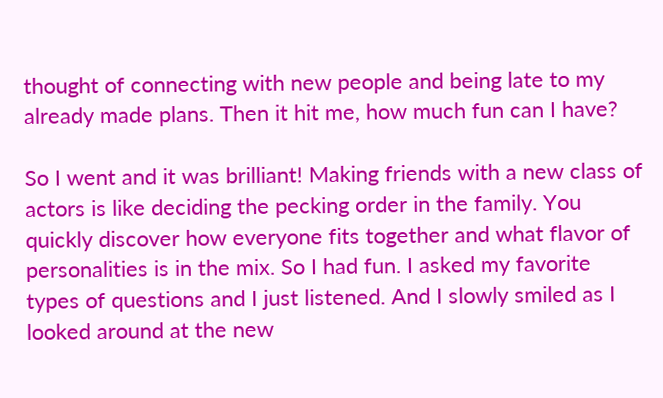thought of connecting with new people and being late to my already made plans. Then it hit me, how much fun can I have?

So I went and it was brilliant! Making friends with a new class of actors is like deciding the pecking order in the family. You quickly discover how everyone fits together and what flavor of personalities is in the mix. So I had fun. I asked my favorite types of questions and I just listened. And I slowly smiled as I looked around at the new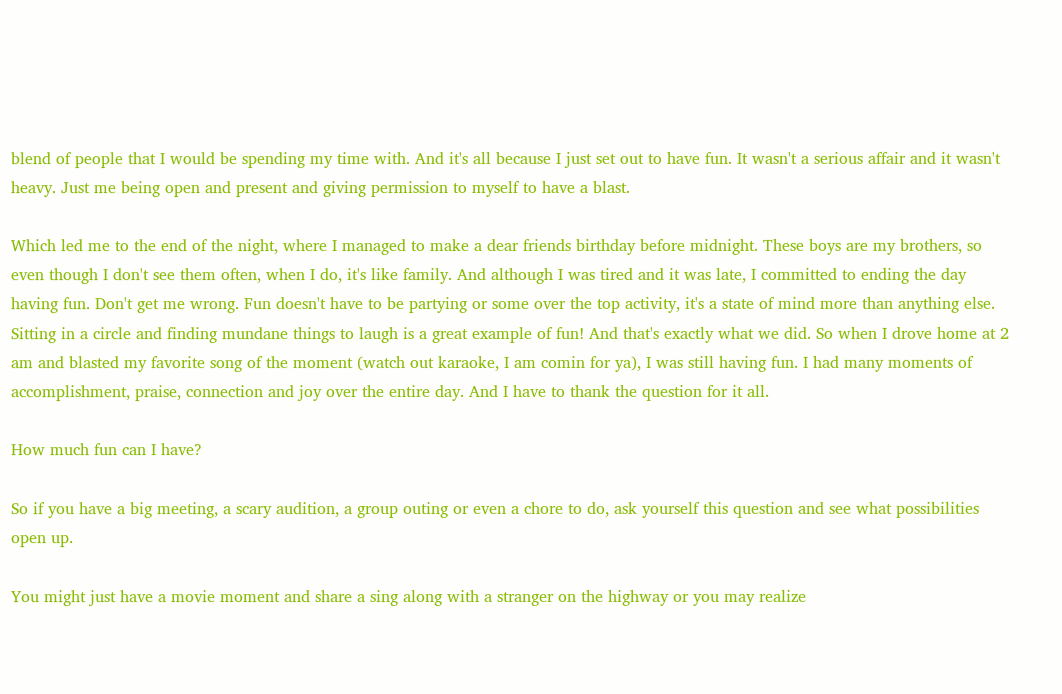blend of people that I would be spending my time with. And it's all because I just set out to have fun. It wasn't a serious affair and it wasn't heavy. Just me being open and present and giving permission to myself to have a blast.

Which led me to the end of the night, where I managed to make a dear friends birthday before midnight. These boys are my brothers, so even though I don't see them often, when I do, it's like family. And although I was tired and it was late, I committed to ending the day having fun. Don't get me wrong. Fun doesn't have to be partying or some over the top activity, it's a state of mind more than anything else. Sitting in a circle and finding mundane things to laugh is a great example of fun! And that's exactly what we did. So when I drove home at 2 am and blasted my favorite song of the moment (watch out karaoke, I am comin for ya), I was still having fun. I had many moments of accomplishment, praise, connection and joy over the entire day. And I have to thank the question for it all.

How much fun can I have?

So if you have a big meeting, a scary audition, a group outing or even a chore to do, ask yourself this question and see what possibilities open up.

You might just have a movie moment and share a sing along with a stranger on the highway or you may realize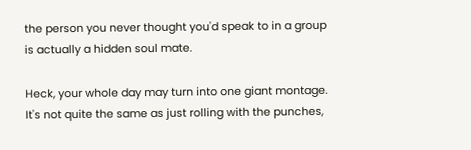the person you never thought you'd speak to in a group is actually a hidden soul mate.

Heck, your whole day may turn into one giant montage. It's not quite the same as just rolling with the punches,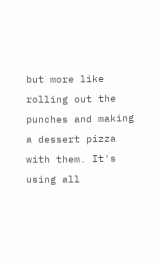but more like rolling out the punches and making a dessert pizza with them. It's using all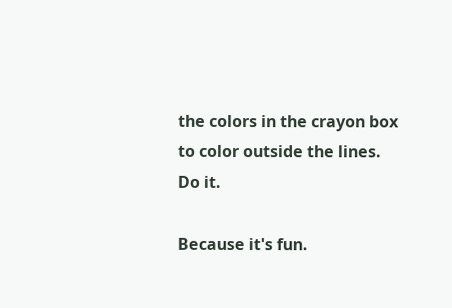the colors in the crayon box to color outside the lines. Do it.

Because it's fun.